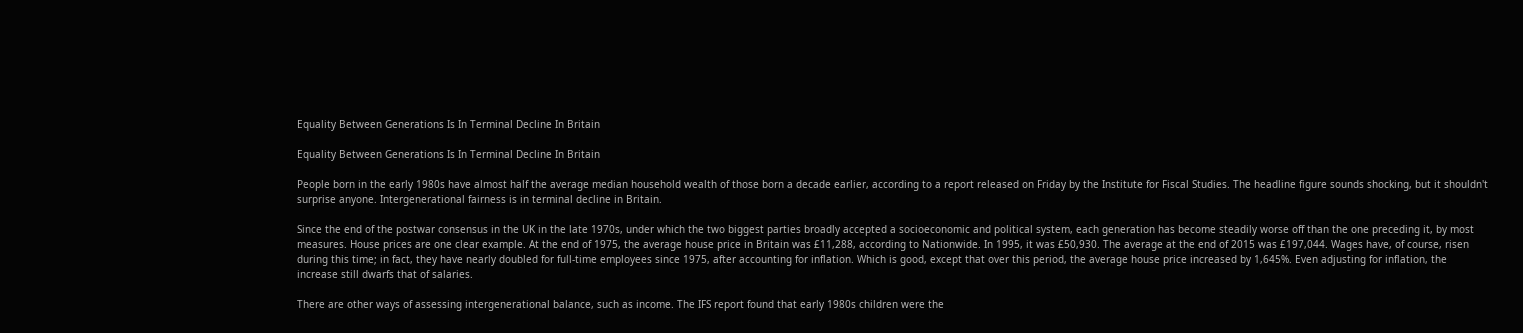Equality Between Generations Is In Terminal Decline In Britain

Equality Between Generations Is In Terminal Decline In Britain

People born in the early 1980s have almost half the average median household wealth of those born a decade earlier, according to a report released on Friday by the Institute for Fiscal Studies. The headline figure sounds shocking, but it shouldn't surprise anyone. Intergenerational fairness is in terminal decline in Britain.

Since the end of the postwar consensus in the UK in the late 1970s, under which the two biggest parties broadly accepted a socioeconomic and political system, each generation has become steadily worse off than the one preceding it, by most measures. House prices are one clear example. At the end of 1975, the average house price in Britain was £11,288, according to Nationwide. In 1995, it was £50,930. The average at the end of 2015 was £197,044. Wages have, of course, risen during this time; in fact, they have nearly doubled for full-time employees since 1975, after accounting for inflation. Which is good, except that over this period, the average house price increased by 1,645%. Even adjusting for inflation, the increase still dwarfs that of salaries.

There are other ways of assessing intergenerational balance, such as income. The IFS report found that early 1980s children were the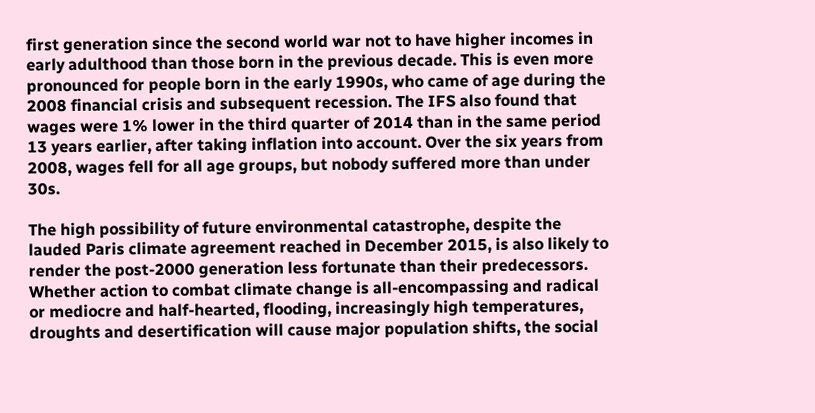first generation since the second world war not to have higher incomes in early adulthood than those born in the previous decade. This is even more pronounced for people born in the early 1990s, who came of age during the 2008 financial crisis and subsequent recession. The IFS also found that wages were 1% lower in the third quarter of 2014 than in the same period 13 years earlier, after taking inflation into account. Over the six years from 2008, wages fell for all age groups, but nobody suffered more than under 30s.

The high possibility of future environmental catastrophe, despite the lauded Paris climate agreement reached in December 2015, is also likely to render the post-2000 generation less fortunate than their predecessors. Whether action to combat climate change is all-encompassing and radical or mediocre and half-hearted, flooding, increasingly high temperatures, droughts and desertification will cause major population shifts, the social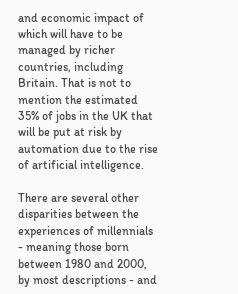and economic impact of which will have to be managed by richer countries, including Britain. That is not to mention the estimated 35% of jobs in the UK that will be put at risk by automation due to the rise of artificial intelligence.

There are several other disparities between the experiences of millennials - meaning those born between 1980 and 2000, by most descriptions - and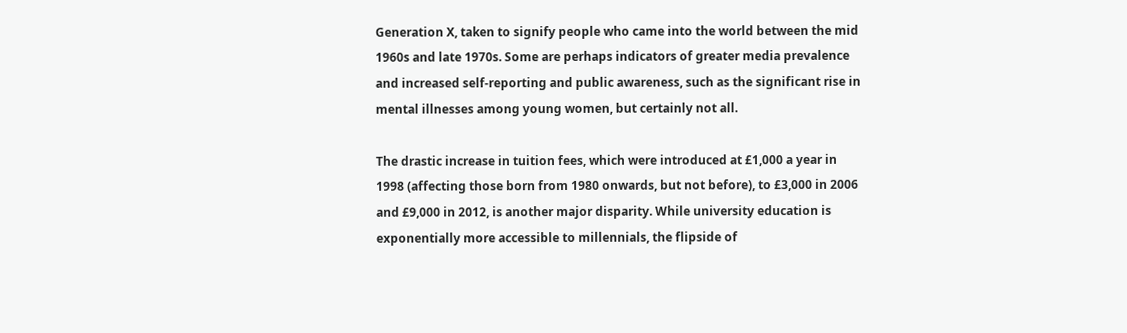Generation X, taken to signify people who came into the world between the mid 1960s and late 1970s. Some are perhaps indicators of greater media prevalence and increased self-reporting and public awareness, such as the significant rise in mental illnesses among young women, but certainly not all.

The drastic increase in tuition fees, which were introduced at £1,000 a year in 1998 (affecting those born from 1980 onwards, but not before), to £3,000 in 2006 and £9,000 in 2012, is another major disparity. While university education is exponentially more accessible to millennials, the flipside of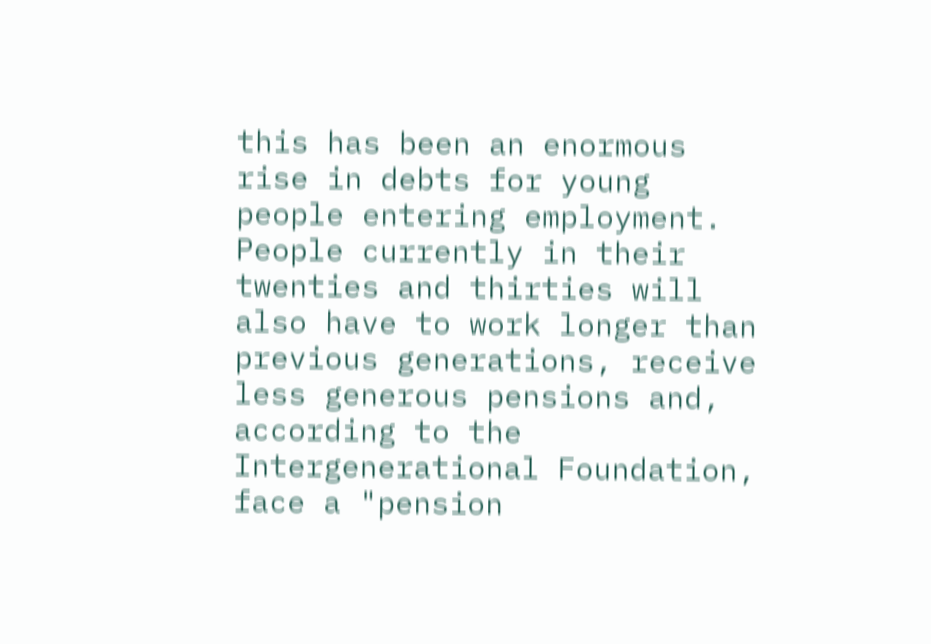this has been an enormous rise in debts for young people entering employment. People currently in their twenties and thirties will also have to work longer than previous generations, receive less generous pensions and, according to the Intergenerational Foundation, face a "pension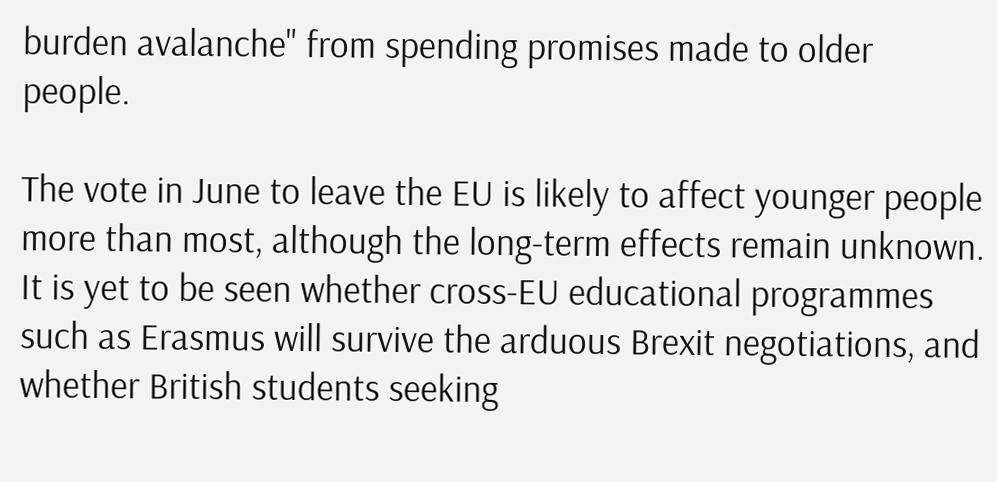burden avalanche" from spending promises made to older people.

The vote in June to leave the EU is likely to affect younger people more than most, although the long-term effects remain unknown. It is yet to be seen whether cross-EU educational programmes such as Erasmus will survive the arduous Brexit negotiations, and whether British students seeking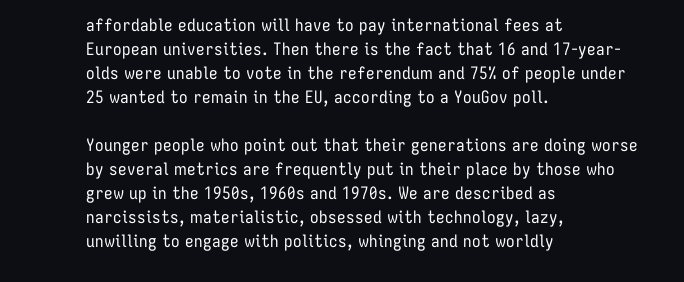affordable education will have to pay international fees at European universities. Then there is the fact that 16 and 17-year-olds were unable to vote in the referendum and 75% of people under 25 wanted to remain in the EU, according to a YouGov poll.

Younger people who point out that their generations are doing worse by several metrics are frequently put in their place by those who grew up in the 1950s, 1960s and 1970s. We are described as narcissists, materialistic, obsessed with technology, lazy, unwilling to engage with politics, whinging and not worldly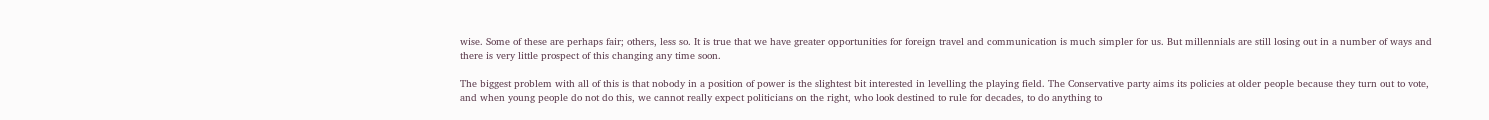wise. Some of these are perhaps fair; others, less so. It is true that we have greater opportunities for foreign travel and communication is much simpler for us. But millennials are still losing out in a number of ways and there is very little prospect of this changing any time soon.

The biggest problem with all of this is that nobody in a position of power is the slightest bit interested in levelling the playing field. The Conservative party aims its policies at older people because they turn out to vote, and when young people do not do this, we cannot really expect politicians on the right, who look destined to rule for decades, to do anything to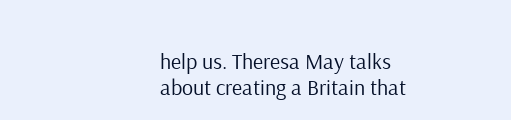help us. Theresa May talks about creating a Britain that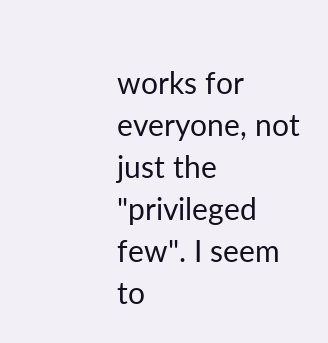works for everyone, not just the "privileged few". I seem to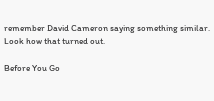remember David Cameron saying something similar. Look how that turned out.

Before You Go